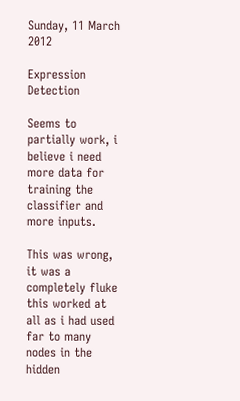Sunday, 11 March 2012

Expression Detection

Seems to partially work, i believe i need more data for training the classifier and more inputs.

This was wrong, it was a completely fluke this worked at all as i had used far to many nodes in the hidden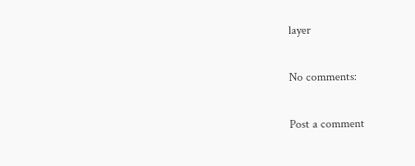layer

No comments:

Post a comment